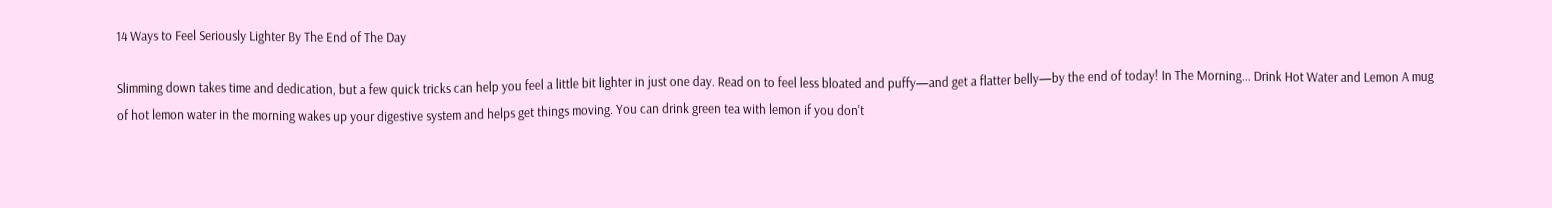14 Ways to Feel Seriously Lighter By The End of The Day

Slimming down takes time and dedication, but a few quick tricks can help you feel a little bit lighter in just one day. Read on to feel less bloated and puffy—and get a flatter belly—by the end of today! In The Morning... Drink Hot Water and Lemon A mug of hot lemon water in the morning wakes up your digestive system and helps get things moving. You can drink green tea with lemon if you don't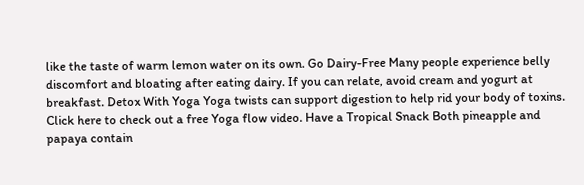like the taste of warm lemon water on its own. Go Dairy-Free Many people experience belly discomfort and bloating after eating dairy. If you can relate, avoid cream and yogurt at breakfast. Detox With Yoga Yoga twists can support digestion to help rid your body of toxins. Click here to check out a free Yoga flow video. Have a Tropical Snack Both pineapple and papaya contain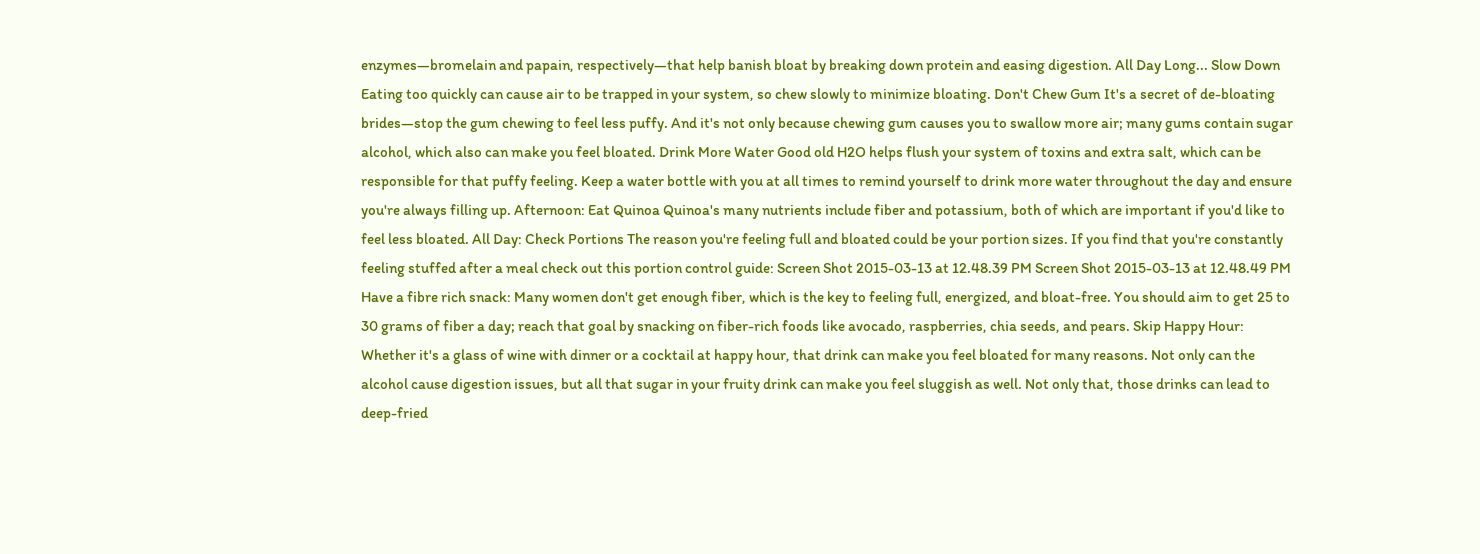enzymes—bromelain and papain, respectively—that help banish bloat by breaking down protein and easing digestion. All Day Long... Slow Down Eating too quickly can cause air to be trapped in your system, so chew slowly to minimize bloating. Don't Chew Gum It's a secret of de-bloating brides—stop the gum chewing to feel less puffy. And it's not only because chewing gum causes you to swallow more air; many gums contain sugar alcohol, which also can make you feel bloated. Drink More Water Good old H2O helps flush your system of toxins and extra salt, which can be responsible for that puffy feeling. Keep a water bottle with you at all times to remind yourself to drink more water throughout the day and ensure you're always filling up. Afternoon: Eat Quinoa Quinoa's many nutrients include fiber and potassium, both of which are important if you'd like to feel less bloated. All Day: Check Portions The reason you're feeling full and bloated could be your portion sizes. If you find that you're constantly feeling stuffed after a meal check out this portion control guide: Screen Shot 2015-03-13 at 12.48.39 PM Screen Shot 2015-03-13 at 12.48.49 PM Have a fibre rich snack: Many women don't get enough fiber, which is the key to feeling full, energized, and bloat-free. You should aim to get 25 to 30 grams of fiber a day; reach that goal by snacking on fiber-rich foods like avocado, raspberries, chia seeds, and pears. Skip Happy Hour: Whether it's a glass of wine with dinner or a cocktail at happy hour, that drink can make you feel bloated for many reasons. Not only can the alcohol cause digestion issues, but all that sugar in your fruity drink can make you feel sluggish as well. Not only that, those drinks can lead to deep-fried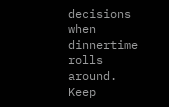decisions when dinnertime rolls around. Keep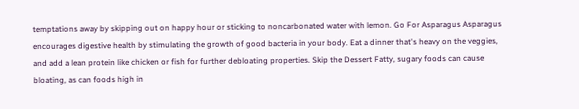temptations away by skipping out on happy hour or sticking to noncarbonated water with lemon. Go For Asparagus Asparagus encourages digestive health by stimulating the growth of good bacteria in your body. Eat a dinner that's heavy on the veggies, and add a lean protein like chicken or fish for further debloating properties. Skip the Dessert Fatty, sugary foods can cause bloating, as can foods high in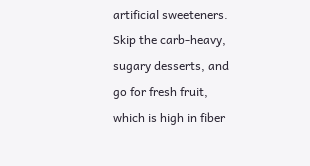artificial sweeteners. Skip the carb-heavy, sugary desserts, and go for fresh fruit, which is high in fiber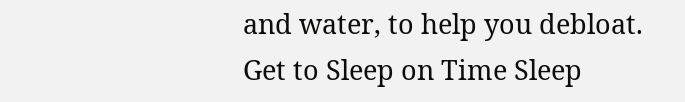and water, to help you debloat. Get to Sleep on Time Sleep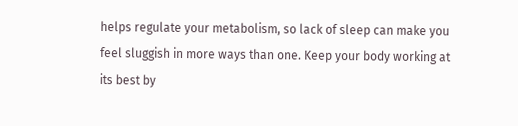helps regulate your metabolism, so lack of sleep can make you feel sluggish in more ways than one. Keep your body working at its best by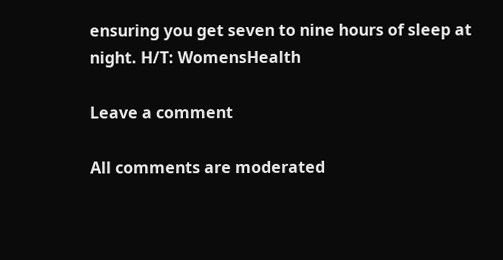ensuring you get seven to nine hours of sleep at night. H/T: WomensHealth

Leave a comment

All comments are moderated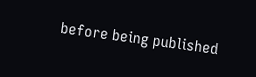before being published